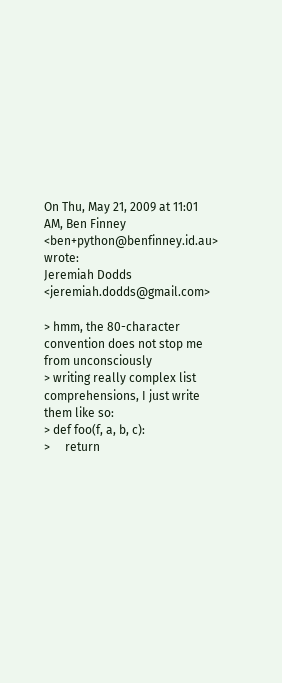On Thu, May 21, 2009 at 11:01 AM, Ben Finney <ben+python@benfinney.id.au> wrote:
Jeremiah Dodds <jeremiah.dodds@gmail.com>

> hmm, the 80-character convention does not stop me from unconsciously
> writing really complex list comprehensions, I just write them like so:
> def foo(f, a, b, c):
>     return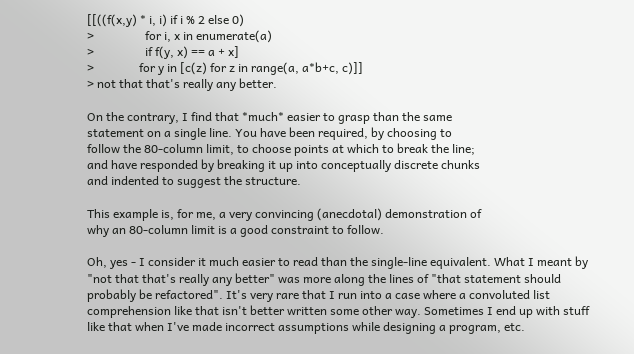[[((f(x,y) * i, i) if i % 2 else 0)
>                 for i, x in enumerate(a)
>                 if f(y, x) == a + x]
>               for y in [c(z) for z in range(a, a*b+c, c)]]
> not that that's really any better.

On the contrary, I find that *much* easier to grasp than the same
statement on a single line. You have been required, by choosing to
follow the 80-column limit, to choose points at which to break the line;
and have responded by breaking it up into conceptually discrete chunks
and indented to suggest the structure.

This example is, for me, a very convincing (anecdotal) demonstration of
why an 80-column limit is a good constraint to follow.

Oh, yes - I consider it much easier to read than the single-line equivalent. What I meant by "not that that's really any better" was more along the lines of "that statement should probably be refactored". It's very rare that I run into a case where a convoluted list comprehension like that isn't better written some other way. Sometimes I end up with stuff like that when I've made incorrect assumptions while designing a program, etc.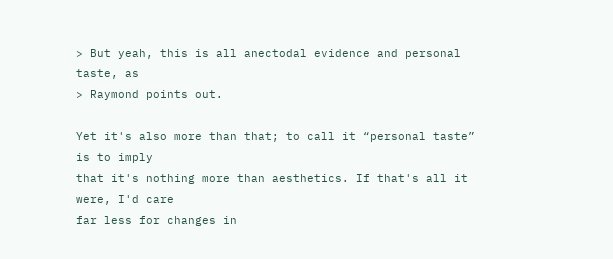> But yeah, this is all anectodal evidence and personal taste, as
> Raymond points out.

Yet it's also more than that; to call it “personal taste” is to imply
that it's nothing more than aesthetics. If that's all it were, I'd care
far less for changes in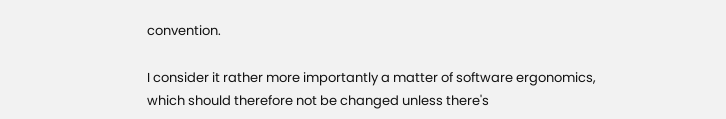convention.

I consider it rather more importantly a matter of software ergonomics,
which should therefore not be changed unless there's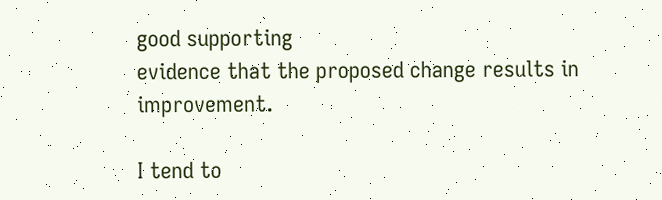good supporting
evidence that the proposed change results in improvement.

I tend to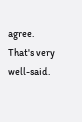agree. That's very well-said.